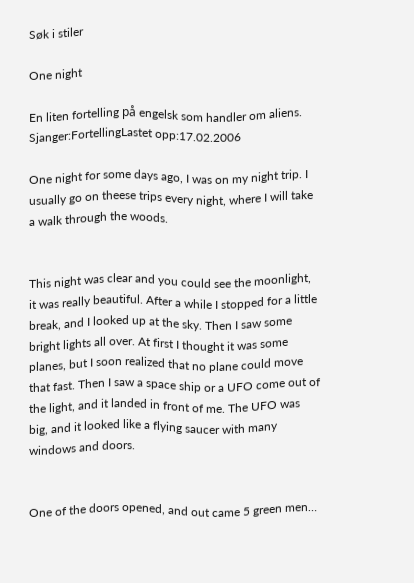Søk i stiler

One night

En liten fortelling på engelsk som handler om aliens.
Sjanger:FortellingLastet opp:17.02.2006

One night for some days ago, I was on my night trip. I usually go on theese trips every night, where I will take a walk through the woods.


This night was clear and you could see the moonlight, it was really beautiful. After a while I stopped for a little break, and I looked up at the sky. Then I saw some bright lights all over. At first I thought it was some planes, but I soon realized that no plane could move that fast. Then I saw a space ship or a UFO come out of the light, and it landed in front of me. The UFO was big, and it looked like a flying saucer with many windows and doors.


One of the doors opened, and out came 5 green men…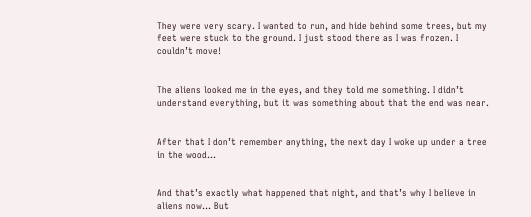They were very scary. I wanted to run, and hide behind some trees, but my feet were stuck to the ground. I just stood there as I was frozen. I couldn’t move!


The aliens looked me in the eyes, and they told me something. I didn’t understand everything, but it was something about that the end was near.


After that I don’t remember anything, the next day I woke up under a tree in the wood…


And that’s exactly what happened that night, and that’s why I believe in aliens now… But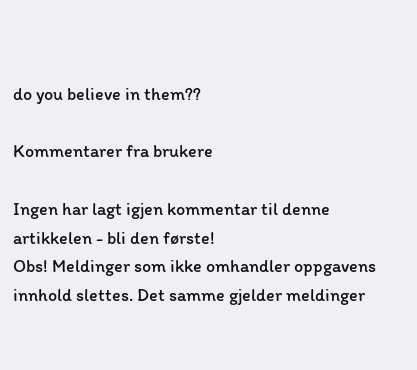do you believe in them??

Kommentarer fra brukere

Ingen har lagt igjen kommentar til denne artikkelen - bli den første!
Obs! Meldinger som ikke omhandler oppgavens innhold slettes. Det samme gjelder meldinger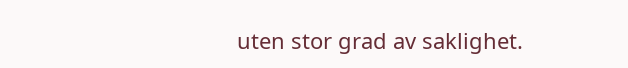uten stor grad av saklighet.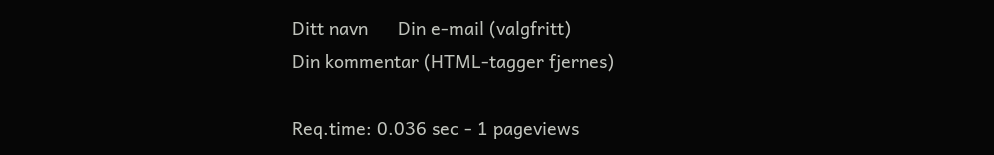Ditt navn      Din e-mail (valgfritt)
Din kommentar (HTML-tagger fjernes)

Req.time: 0.036 sec - 1 pageviews